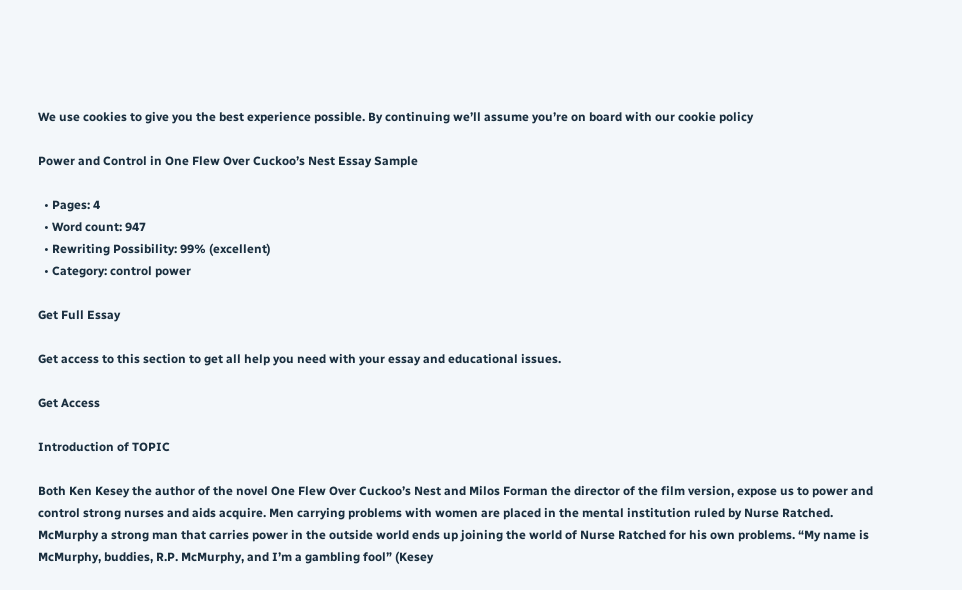We use cookies to give you the best experience possible. By continuing we’ll assume you’re on board with our cookie policy

Power and Control in One Flew Over Cuckoo’s Nest Essay Sample

  • Pages: 4
  • Word count: 947
  • Rewriting Possibility: 99% (excellent)
  • Category: control power

Get Full Essay

Get access to this section to get all help you need with your essay and educational issues.

Get Access

Introduction of TOPIC

Both Ken Kesey the author of the novel One Flew Over Cuckoo’s Nest and Milos Forman the director of the film version, expose us to power and control strong nurses and aids acquire. Men carrying problems with women are placed in the mental institution ruled by Nurse Ratched. McMurphy a strong man that carries power in the outside world ends up joining the world of Nurse Ratched for his own problems. “My name is McMurphy, buddies, R.P. McMurphy, and I’m a gambling fool” (Kesey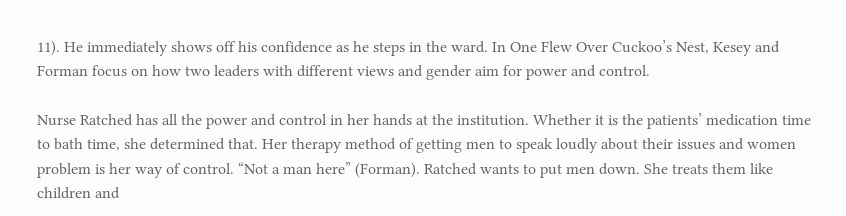11). He immediately shows off his confidence as he steps in the ward. In One Flew Over Cuckoo’s Nest, Kesey and Forman focus on how two leaders with different views and gender aim for power and control.

Nurse Ratched has all the power and control in her hands at the institution. Whether it is the patients’ medication time to bath time, she determined that. Her therapy method of getting men to speak loudly about their issues and women problem is her way of control. “Not a man here” (Forman). Ratched wants to put men down. She treats them like children and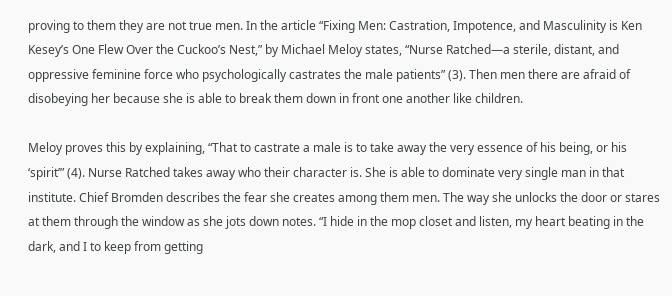proving to them they are not true men. In the article “Fixing Men: Castration, Impotence, and Masculinity is Ken Kesey’s One Flew Over the Cuckoo’s Nest,” by Michael Meloy states, “Nurse Ratched—a sterile, distant, and oppressive feminine force who psychologically castrates the male patients” (3). Then men there are afraid of disobeying her because she is able to break them down in front one another like children.

Meloy proves this by explaining, “That to castrate a male is to take away the very essence of his being, or his ‘spirit’” (4). Nurse Ratched takes away who their character is. She is able to dominate very single man in that institute. Chief Bromden describes the fear she creates among them men. The way she unlocks the door or stares at them through the window as she jots down notes. “I hide in the mop closet and listen, my heart beating in the dark, and I to keep from getting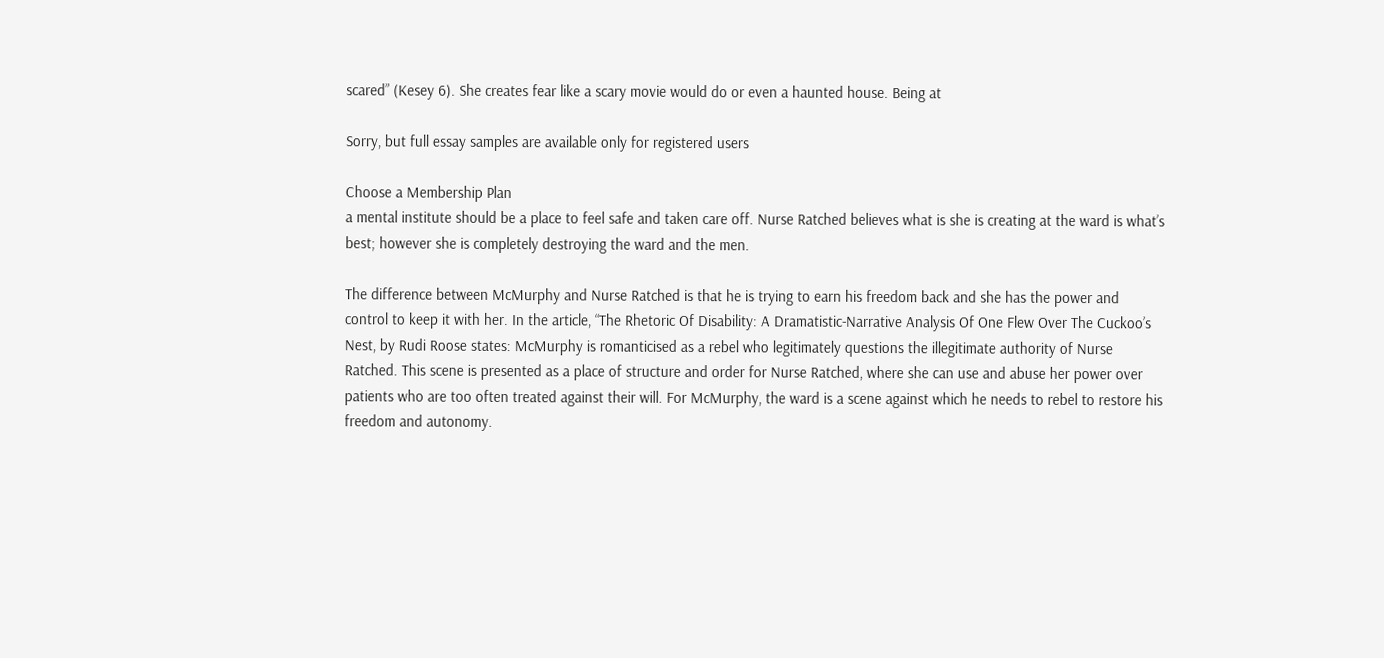scared” (Kesey 6). She creates fear like a scary movie would do or even a haunted house. Being at

Sorry, but full essay samples are available only for registered users

Choose a Membership Plan
a mental institute should be a place to feel safe and taken care off. Nurse Ratched believes what is she is creating at the ward is what’s best; however she is completely destroying the ward and the men.

The difference between McMurphy and Nurse Ratched is that he is trying to earn his freedom back and she has the power and control to keep it with her. In the article, “The Rhetoric Of Disability: A Dramatistic-Narrative Analysis Of One Flew Over The Cuckoo’s Nest, by Rudi Roose states: McMurphy is romanticised as a rebel who legitimately questions the illegitimate authority of Nurse Ratched. This scene is presented as a place of structure and order for Nurse Ratched, where she can use and abuse her power over patients who are too often treated against their will. For McMurphy, the ward is a scene against which he needs to rebel to restore his freedom and autonomy.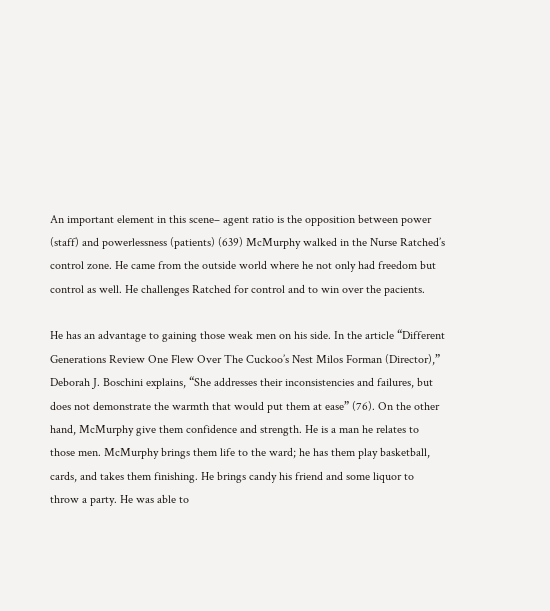An important element in this scene– agent ratio is the opposition between power (staff) and powerlessness (patients) (639) McMurphy walked in the Nurse Ratched’s control zone. He came from the outside world where he not only had freedom but control as well. He challenges Ratched for control and to win over the pacients.

He has an advantage to gaining those weak men on his side. In the article “Different Generations Review One Flew Over The Cuckoo’s Nest Milos Forman (Director),” Deborah J. Boschini explains, “She addresses their inconsistencies and failures, but does not demonstrate the warmth that would put them at ease” (76). On the other hand, McMurphy give them confidence and strength. He is a man he relates to those men. McMurphy brings them life to the ward; he has them play basketball, cards, and takes them finishing. He brings candy his friend and some liquor to throw a party. He was able to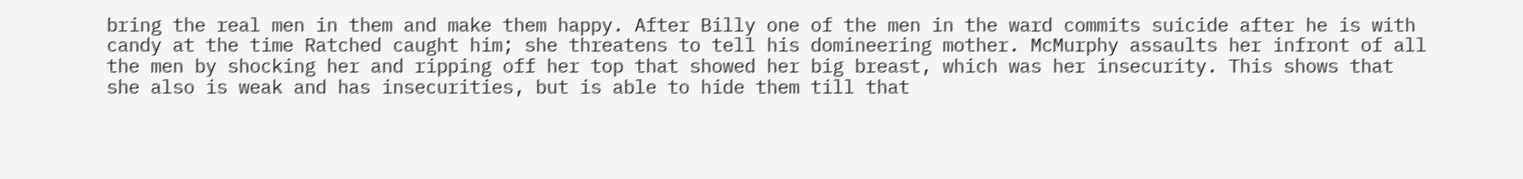bring the real men in them and make them happy. After Billy one of the men in the ward commits suicide after he is with candy at the time Ratched caught him; she threatens to tell his domineering mother. McMurphy assaults her infront of all the men by shocking her and ripping off her top that showed her big breast, which was her insecurity. This shows that she also is weak and has insecurities, but is able to hide them till that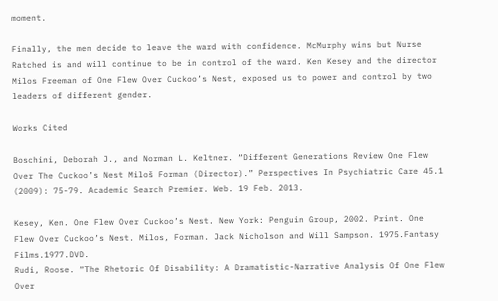moment.

Finally, the men decide to leave the ward with confidence. McMurphy wins but Nurse Ratched is and will continue to be in control of the ward. Ken Kesey and the director Milos Freeman of One Flew Over Cuckoo’s Nest, exposed us to power and control by two leaders of different gender.

Works Cited

Boschini, Deborah J., and Norman L. Keltner. “Different Generations Review One Flew Over The Cuckoo’s Nest Miloš Forman (Director).” Perspectives In Psychiatric Care 45.1 (2009): 75-79. Academic Search Premier. Web. 19 Feb. 2013.

Kesey, Ken. One Flew Over Cuckoo’s Nest. New York: Penguin Group, 2002. Print. One Flew Over Cuckoo’s Nest. Milos, Forman. Jack Nicholson and Will Sampson. 1975.Fantasy Films.1977.DVD.
Rudi, Roose. “The Rhetoric Of Disability: A Dramatistic-Narrative Analysis Of One Flew Over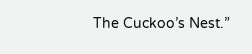The Cuckoo’s Nest.”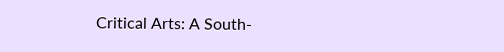Critical Arts: A South-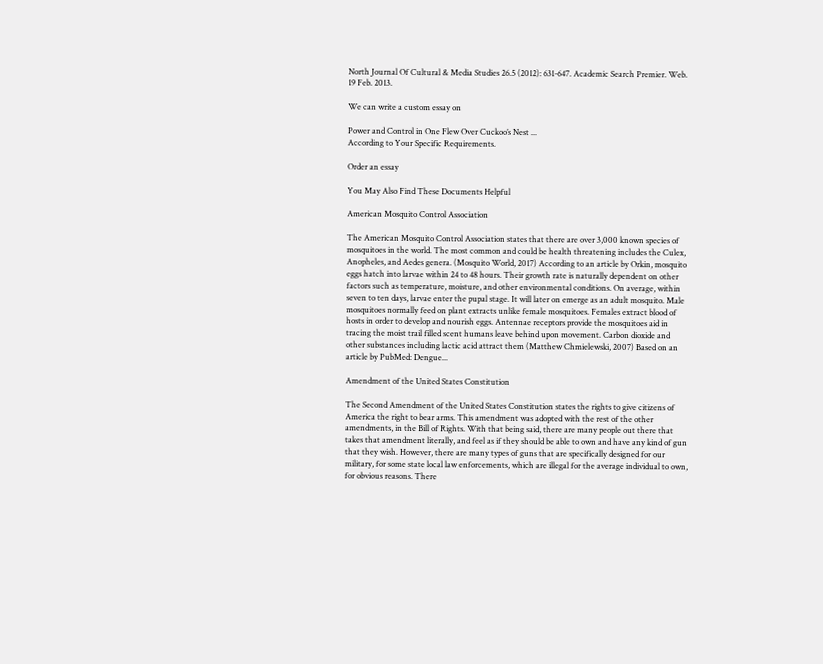North Journal Of Cultural & Media Studies 26.5 (2012): 631-647. Academic Search Premier. Web. 19 Feb. 2013.

We can write a custom essay on

Power and Control in One Flew Over Cuckoo’s Nest ...
According to Your Specific Requirements.

Order an essay

You May Also Find These Documents Helpful

American Mosquito Control Association

The American Mosquito Control Association states that there are over 3,000 known species of mosquitoes in the world. The most common and could be health threatening includes the Culex, Anopheles, and Aedes genera. (Mosquito World, 2017) According to an article by Orkin, mosquito eggs hatch into larvae within 24 to 48 hours. Their growth rate is naturally dependent on other factors such as temperature, moisture, and other environmental conditions. On average, within seven to ten days, larvae enter the pupal stage. It will later on emerge as an adult mosquito. Male mosquitoes normally feed on plant extracts unlike female mosquitoes. Females extract blood of hosts in order to develop and nourish eggs. Antennae receptors provide the mosquitoes aid in tracing the moist trail filled scent humans leave behind upon movement. Carbon dioxide and other substances including lactic acid attract them (Matthew Chmielewski, 2007) Based on an article by PubMed: Dengue...

Amendment of the United States Constitution

The Second Amendment of the United States Constitution states the rights to give citizens of America the right to bear arms. This amendment was adopted with the rest of the other amendments, in the Bill of Rights. With that being said, there are many people out there that takes that amendment literally, and feel as if they should be able to own and have any kind of gun that they wish. However, there are many types of guns that are specifically designed for our military, for some state local law enforcements, which are illegal for the average individual to own, for obvious reasons. There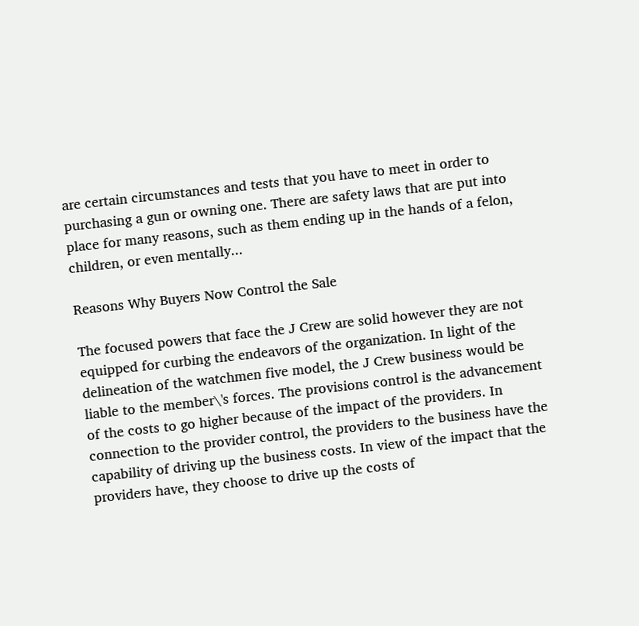are certain circumstances and tests that you have to meet in order to purchasing a gun or owning one. There are safety laws that are put into place for many reasons, such as them ending up in the hands of a felon, children, or even mentally...

Reasons Why Buyers Now Control the Sale

The focused powers that face the J Crew are solid however they are not equipped for curbing the endeavors of the organization. In light of the delineation of the watchmen five model, the J Crew business would be liable to the member\'s forces. The provisions control is the advancement of the costs to go higher because of the impact of the providers. In connection to the provider control, the providers to the business have the capability of driving up the business costs. In view of the impact that the providers have, they choose to drive up the costs of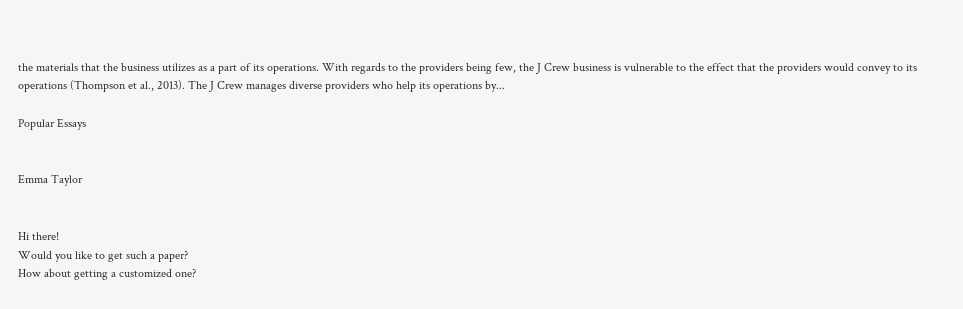the materials that the business utilizes as a part of its operations. With regards to the providers being few, the J Crew business is vulnerable to the effect that the providers would convey to its operations (Thompson et al., 2013). The J Crew manages diverse providers who help its operations by...

Popular Essays


Emma Taylor


Hi there!
Would you like to get such a paper?
How about getting a customized one?